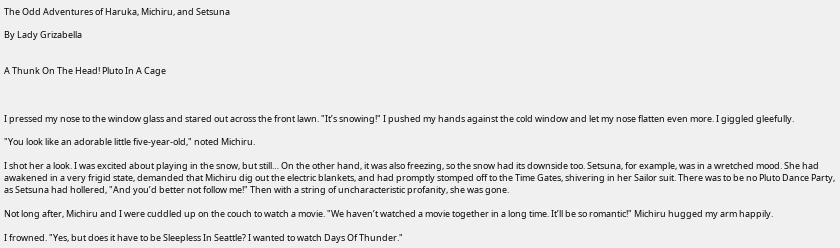The Odd Adventures of Haruka, Michiru, and Setsuna

By Lady Grizabella


A Thunk On The Head! Pluto In A Cage



I pressed my nose to the window glass and stared out across the front lawn. "It’s snowing!" I pushed my hands against the cold window and let my nose flatten even more. I giggled gleefully.

"You look like an adorable little five-year-old," noted Michiru.

I shot her a look. I was excited about playing in the snow, but still… On the other hand, it was also freezing, so the snow had its downside too. Setsuna, for example, was in a wretched mood. She had awakened in a very frigid state, demanded that Michiru dig out the electric blankets, and had promptly stomped off to the Time Gates, shivering in her Sailor suit. There was to be no Pluto Dance Party, as Setsuna had hollered, "And you’d better not follow me!" Then with a string of uncharacteristic profanity, she was gone.

Not long after, Michiru and I were cuddled up on the couch to watch a movie. "We haven’t watched a movie together in a long time. It’ll be so romantic!" Michiru hugged my arm happily.

I frowned. "Yes, but does it have to be Sleepless In Seattle? I wanted to watch Days Of Thunder."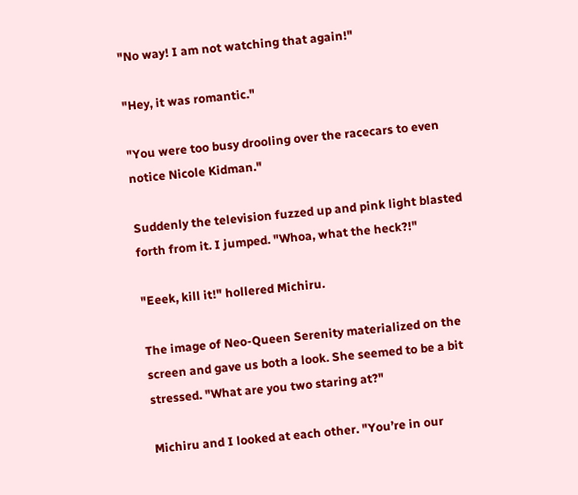"No way! I am not watching that again!"

"Hey, it was romantic."

"You were too busy drooling over the racecars to even notice Nicole Kidman."

Suddenly the television fuzzed up and pink light blasted forth from it. I jumped. "Whoa, what the heck?!"

"Eeek, kill it!" hollered Michiru.

The image of Neo-Queen Serenity materialized on the screen and gave us both a look. She seemed to be a bit stressed. "What are you two staring at?"

Michiru and I looked at each other. "You’re in our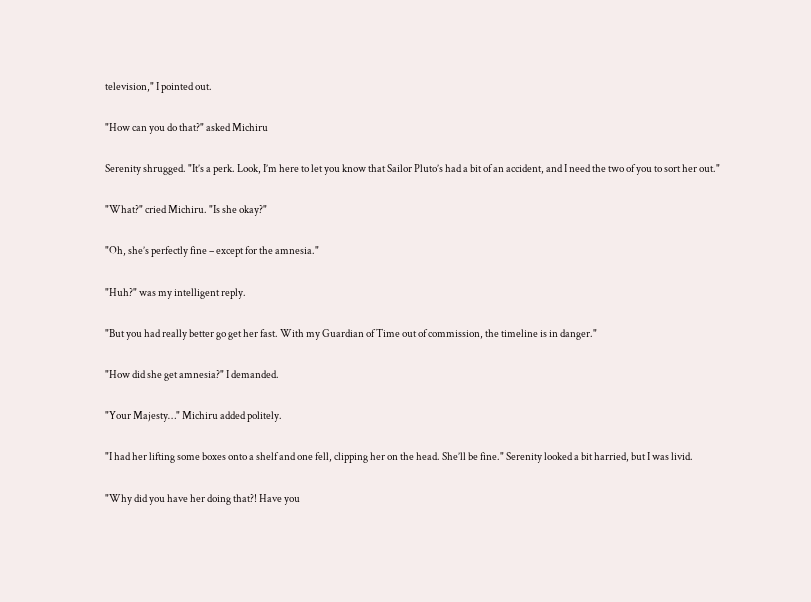television," I pointed out.

"How can you do that?" asked Michiru

Serenity shrugged. "It’s a perk. Look, I’m here to let you know that Sailor Pluto’s had a bit of an accident, and I need the two of you to sort her out."

"What?" cried Michiru. "Is she okay?"

"Oh, she’s perfectly fine – except for the amnesia."

"Huh?" was my intelligent reply.

"But you had really better go get her fast. With my Guardian of Time out of commission, the timeline is in danger."

"How did she get amnesia?" I demanded.

"Your Majesty…" Michiru added politely.

"I had her lifting some boxes onto a shelf and one fell, clipping her on the head. She’ll be fine." Serenity looked a bit harried, but I was livid.

"Why did you have her doing that?! Have you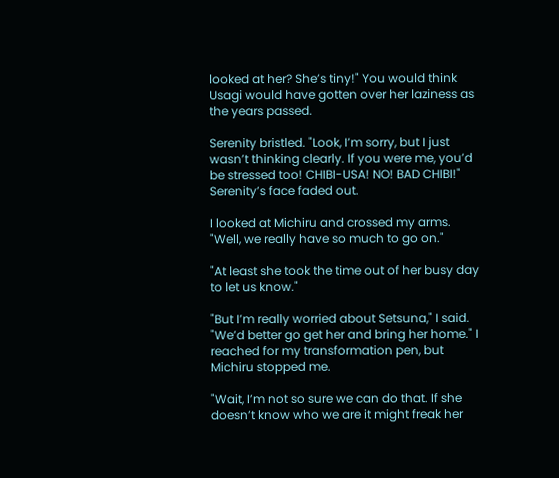looked at her? She’s tiny!" You would think Usagi would have gotten over her laziness as the years passed.

Serenity bristled. "Look, I’m sorry, but I just wasn’t thinking clearly. If you were me, you’d be stressed too! CHIBI-USA! NO! BAD CHIBI!" Serenity’s face faded out.

I looked at Michiru and crossed my arms. "Well, we really have so much to go on."

"At least she took the time out of her busy day to let us know."

"But I’m really worried about Setsuna," I said. "We’d better go get her and bring her home." I reached for my transformation pen, but Michiru stopped me.

"Wait, I’m not so sure we can do that. If she doesn’t know who we are it might freak her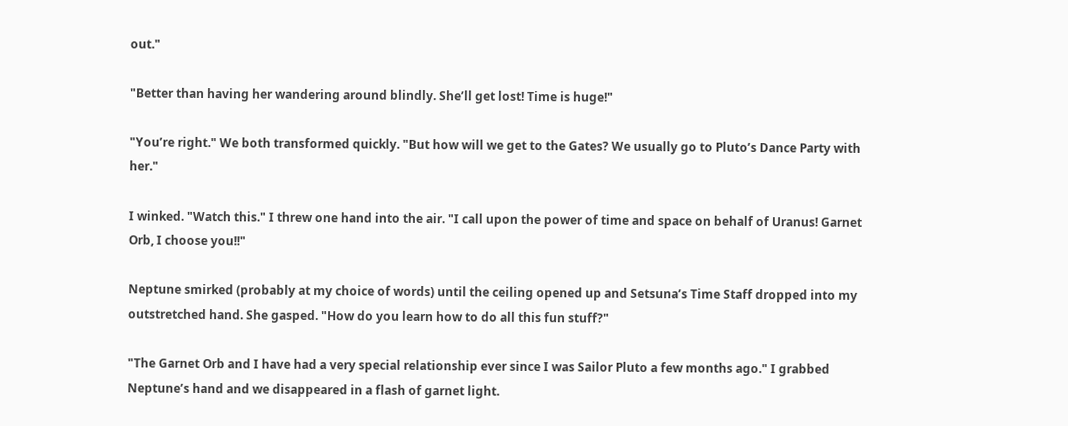out."

"Better than having her wandering around blindly. She’ll get lost! Time is huge!"

"You’re right." We both transformed quickly. "But how will we get to the Gates? We usually go to Pluto’s Dance Party with her."

I winked. "Watch this." I threw one hand into the air. "I call upon the power of time and space on behalf of Uranus! Garnet Orb, I choose you!!"

Neptune smirked (probably at my choice of words) until the ceiling opened up and Setsuna’s Time Staff dropped into my outstretched hand. She gasped. "How do you learn how to do all this fun stuff?"

"The Garnet Orb and I have had a very special relationship ever since I was Sailor Pluto a few months ago." I grabbed Neptune’s hand and we disappeared in a flash of garnet light.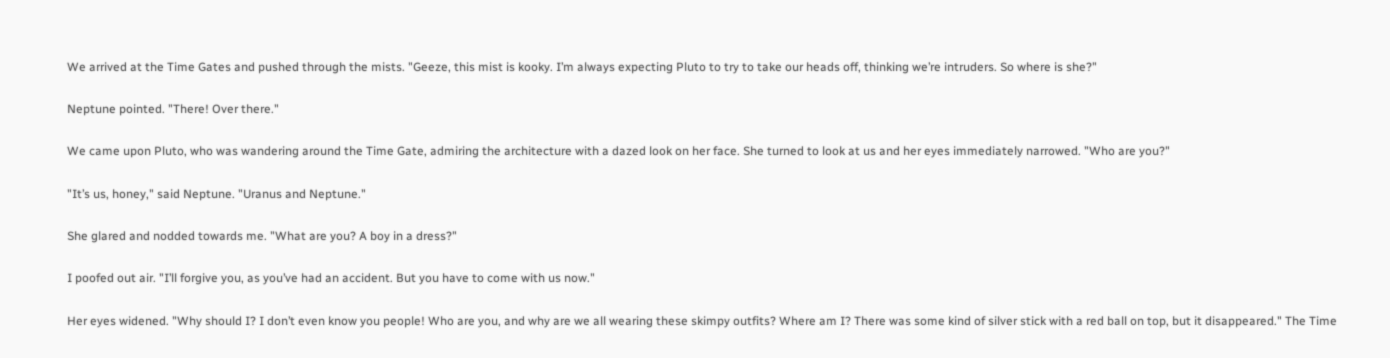We arrived at the Time Gates and pushed through the mists. "Geeze, this mist is kooky. I’m always expecting Pluto to try to take our heads off, thinking we’re intruders. So where is she?"

Neptune pointed. "There! Over there."

We came upon Pluto, who was wandering around the Time Gate, admiring the architecture with a dazed look on her face. She turned to look at us and her eyes immediately narrowed. "Who are you?"

"It’s us, honey," said Neptune. "Uranus and Neptune."

She glared and nodded towards me. "What are you? A boy in a dress?"

I poofed out air. "I’ll forgive you, as you’ve had an accident. But you have to come with us now."

Her eyes widened. "Why should I? I don’t even know you people! Who are you, and why are we all wearing these skimpy outfits? Where am I? There was some kind of silver stick with a red ball on top, but it disappeared." The Time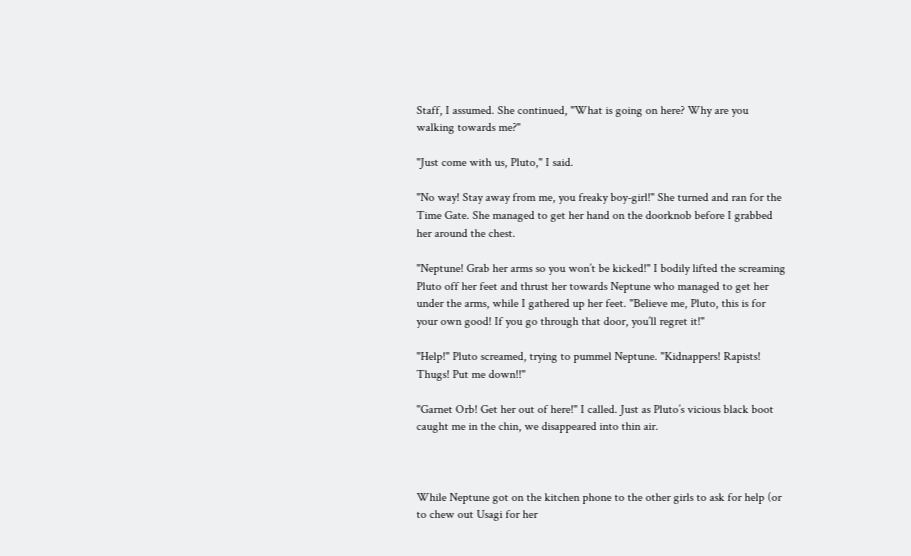Staff, I assumed. She continued, "What is going on here? Why are you walking towards me?"

"Just come with us, Pluto," I said.

"No way! Stay away from me, you freaky boy-girl!" She turned and ran for the Time Gate. She managed to get her hand on the doorknob before I grabbed her around the chest.

"Neptune! Grab her arms so you won’t be kicked!" I bodily lifted the screaming Pluto off her feet and thrust her towards Neptune who managed to get her under the arms, while I gathered up her feet. "Believe me, Pluto, this is for your own good! If you go through that door, you’ll regret it!"

"Help!" Pluto screamed, trying to pummel Neptune. "Kidnappers! Rapists! Thugs! Put me down!!"

"Garnet Orb! Get her out of here!" I called. Just as Pluto’s vicious black boot caught me in the chin, we disappeared into thin air.



While Neptune got on the kitchen phone to the other girls to ask for help (or to chew out Usagi for her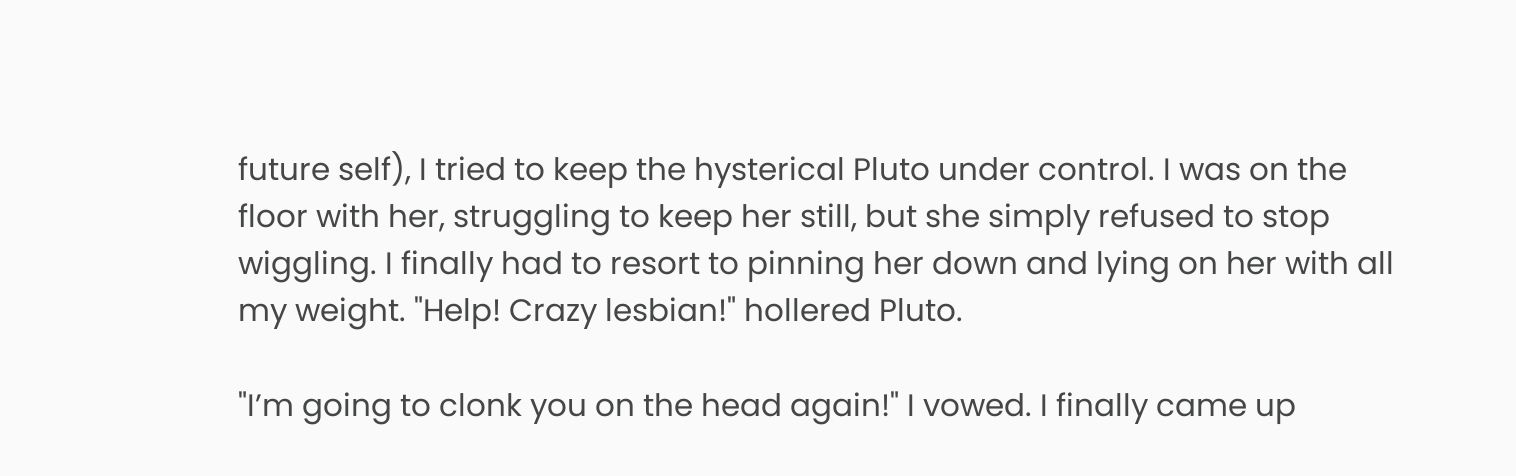future self), I tried to keep the hysterical Pluto under control. I was on the floor with her, struggling to keep her still, but she simply refused to stop wiggling. I finally had to resort to pinning her down and lying on her with all my weight. "Help! Crazy lesbian!" hollered Pluto.

"I’m going to clonk you on the head again!" I vowed. I finally came up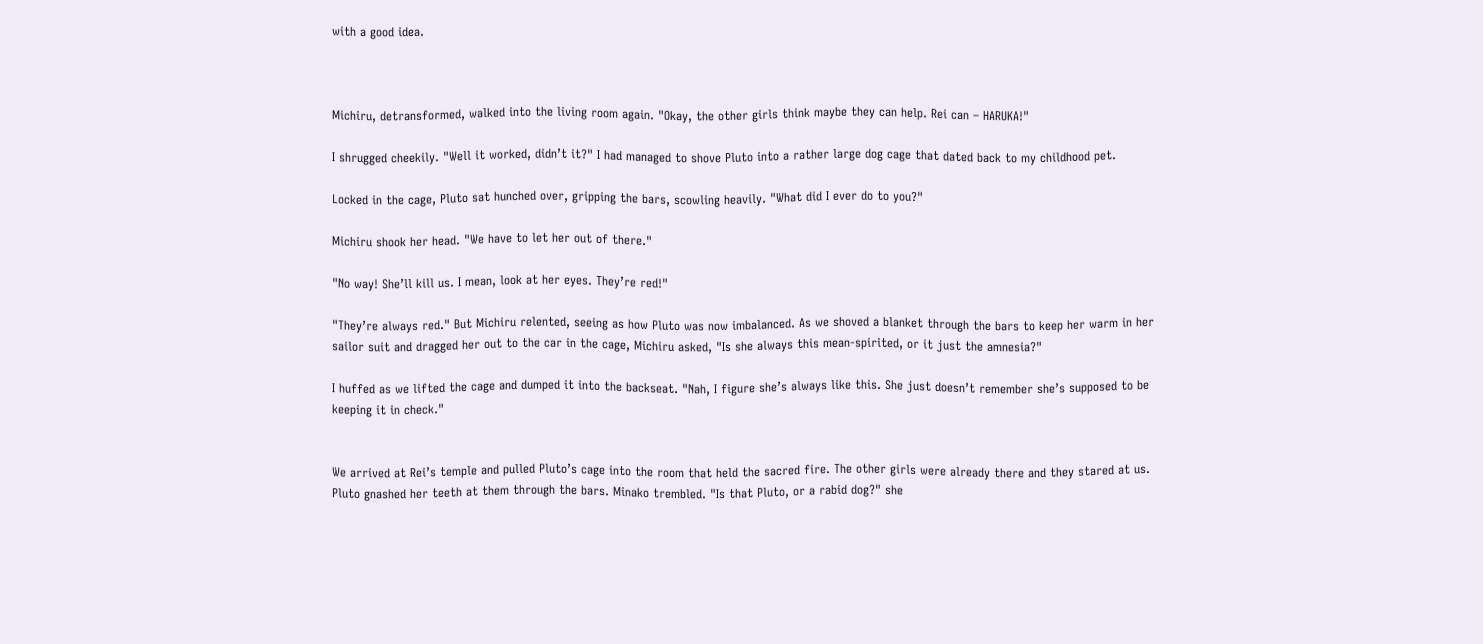with a good idea.



Michiru, detransformed, walked into the living room again. "Okay, the other girls think maybe they can help. Rei can – HARUKA!"

I shrugged cheekily. "Well it worked, didn’t it?" I had managed to shove Pluto into a rather large dog cage that dated back to my childhood pet.

Locked in the cage, Pluto sat hunched over, gripping the bars, scowling heavily. "What did I ever do to you?"

Michiru shook her head. "We have to let her out of there."

"No way! She’ll kill us. I mean, look at her eyes. They’re red!"

"They’re always red." But Michiru relented, seeing as how Pluto was now imbalanced. As we shoved a blanket through the bars to keep her warm in her sailor suit and dragged her out to the car in the cage, Michiru asked, "Is she always this mean-spirited, or it just the amnesia?"

I huffed as we lifted the cage and dumped it into the backseat. "Nah, I figure she’s always like this. She just doesn’t remember she’s supposed to be keeping it in check."


We arrived at Rei’s temple and pulled Pluto’s cage into the room that held the sacred fire. The other girls were already there and they stared at us. Pluto gnashed her teeth at them through the bars. Minako trembled. "Is that Pluto, or a rabid dog?" she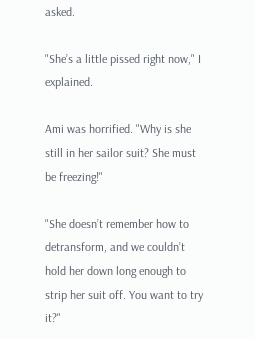asked.

"She’s a little pissed right now," I explained.

Ami was horrified. "Why is she still in her sailor suit? She must be freezing!"

"She doesn’t remember how to detransform, and we couldn’t hold her down long enough to strip her suit off. You want to try it?"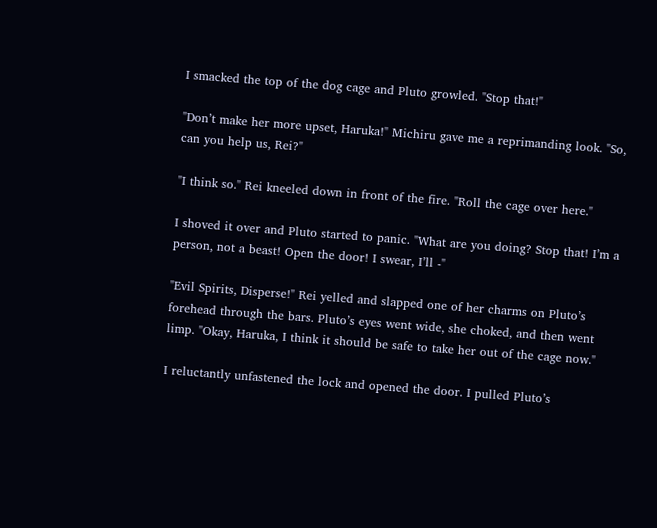I smacked the top of the dog cage and Pluto growled. "Stop that!"

"Don’t make her more upset, Haruka!" Michiru gave me a reprimanding look. "So, can you help us, Rei?"

"I think so." Rei kneeled down in front of the fire. "Roll the cage over here."

I shoved it over and Pluto started to panic. "What are you doing? Stop that! I’m a person, not a beast! Open the door! I swear, I’ll -"

"Evil Spirits, Disperse!" Rei yelled and slapped one of her charms on Pluto’s forehead through the bars. Pluto’s eyes went wide, she choked, and then went limp. "Okay, Haruka, I think it should be safe to take her out of the cage now."

I reluctantly unfastened the lock and opened the door. I pulled Pluto’s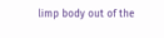limp body out of the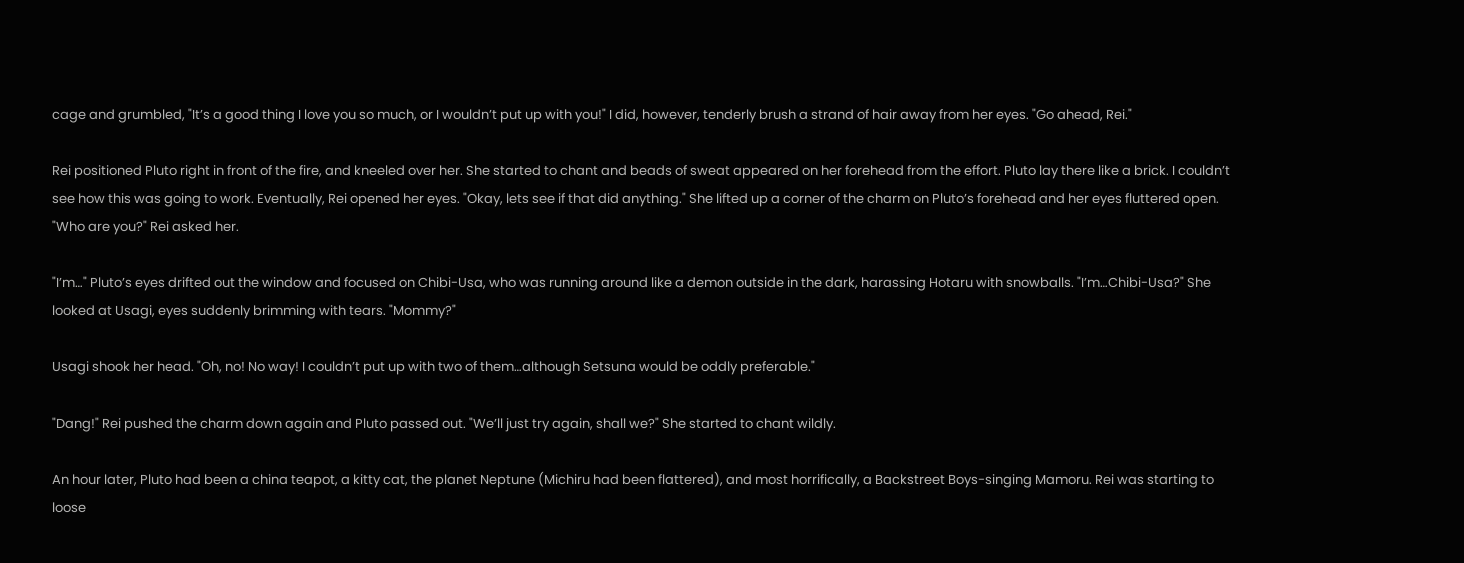cage and grumbled, "It’s a good thing I love you so much, or I wouldn’t put up with you!" I did, however, tenderly brush a strand of hair away from her eyes. "Go ahead, Rei."

Rei positioned Pluto right in front of the fire, and kneeled over her. She started to chant and beads of sweat appeared on her forehead from the effort. Pluto lay there like a brick. I couldn’t see how this was going to work. Eventually, Rei opened her eyes. "Okay, lets see if that did anything." She lifted up a corner of the charm on Pluto’s forehead and her eyes fluttered open. "Who are you?" Rei asked her.

"I’m…" Pluto’s eyes drifted out the window and focused on Chibi-Usa, who was running around like a demon outside in the dark, harassing Hotaru with snowballs. "I’m…Chibi-Usa?" She looked at Usagi, eyes suddenly brimming with tears. "Mommy?"

Usagi shook her head. "Oh, no! No way! I couldn’t put up with two of them…although Setsuna would be oddly preferable."

"Dang!" Rei pushed the charm down again and Pluto passed out. "We’ll just try again, shall we?" She started to chant wildly.

An hour later, Pluto had been a china teapot, a kitty cat, the planet Neptune (Michiru had been flattered), and most horrifically, a Backstreet Boys-singing Mamoru. Rei was starting to loose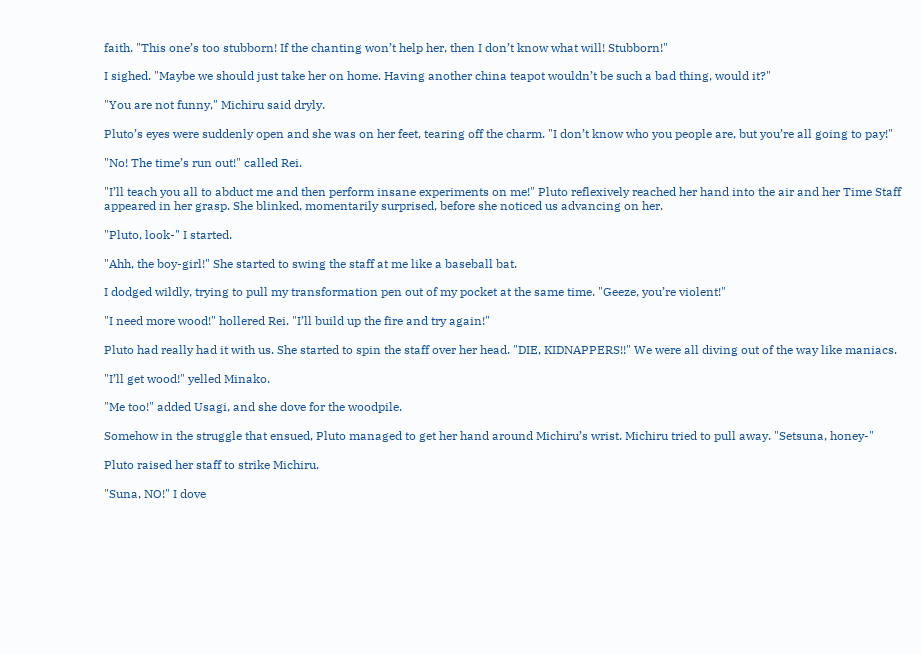faith. "This one’s too stubborn! If the chanting won’t help her, then I don’t know what will! Stubborn!"

I sighed. "Maybe we should just take her on home. Having another china teapot wouldn’t be such a bad thing, would it?"

"You are not funny," Michiru said dryly.

Pluto’s eyes were suddenly open and she was on her feet, tearing off the charm. "I don’t know who you people are, but you’re all going to pay!"

"No! The time’s run out!" called Rei.

"I’ll teach you all to abduct me and then perform insane experiments on me!" Pluto reflexively reached her hand into the air and her Time Staff appeared in her grasp. She blinked, momentarily surprised, before she noticed us advancing on her.

"Pluto, look-" I started.

"Ahh, the boy-girl!" She started to swing the staff at me like a baseball bat.

I dodged wildly, trying to pull my transformation pen out of my pocket at the same time. "Geeze, you’re violent!"

"I need more wood!" hollered Rei. "I’ll build up the fire and try again!"

Pluto had really had it with us. She started to spin the staff over her head. "DIE, KIDNAPPERS!!" We were all diving out of the way like maniacs.

"I’ll get wood!" yelled Minako.

"Me too!" added Usagi, and she dove for the woodpile.

Somehow in the struggle that ensued, Pluto managed to get her hand around Michiru’s wrist. Michiru tried to pull away. "Setsuna, honey-"

Pluto raised her staff to strike Michiru.

"Suna, NO!" I dove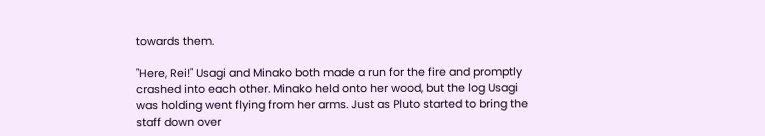towards them.

"Here, Rei!" Usagi and Minako both made a run for the fire and promptly crashed into each other. Minako held onto her wood, but the log Usagi was holding went flying from her arms. Just as Pluto started to bring the staff down over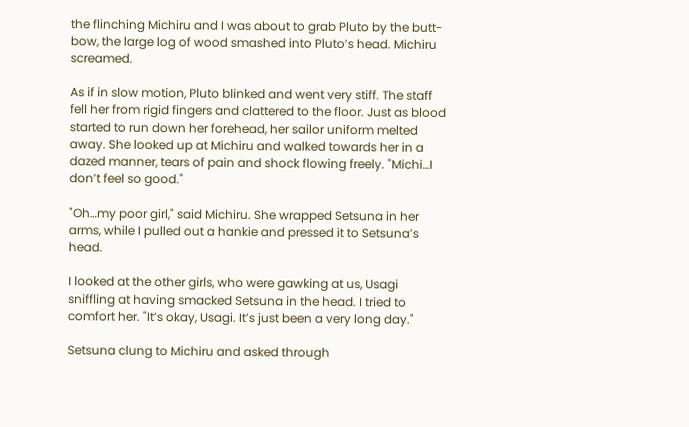the flinching Michiru and I was about to grab Pluto by the butt-bow, the large log of wood smashed into Pluto’s head. Michiru screamed.

As if in slow motion, Pluto blinked and went very stiff. The staff fell her from rigid fingers and clattered to the floor. Just as blood started to run down her forehead, her sailor uniform melted away. She looked up at Michiru and walked towards her in a dazed manner, tears of pain and shock flowing freely. "Michi…I don’t feel so good."

"Oh…my poor girl," said Michiru. She wrapped Setsuna in her arms, while I pulled out a hankie and pressed it to Setsuna’s head.

I looked at the other girls, who were gawking at us, Usagi sniffling at having smacked Setsuna in the head. I tried to comfort her. "It’s okay, Usagi. It’s just been a very long day."

Setsuna clung to Michiru and asked through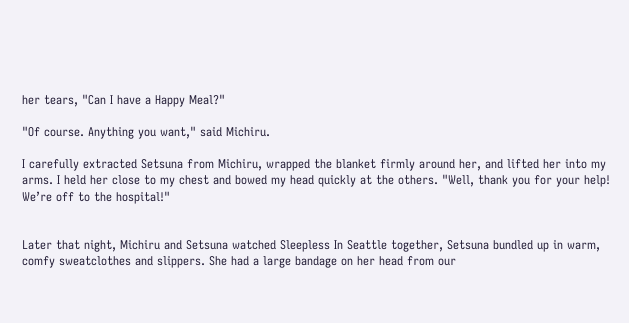her tears, "Can I have a Happy Meal?"

"Of course. Anything you want," said Michiru.

I carefully extracted Setsuna from Michiru, wrapped the blanket firmly around her, and lifted her into my arms. I held her close to my chest and bowed my head quickly at the others. "Well, thank you for your help! We’re off to the hospital!"


Later that night, Michiru and Setsuna watched Sleepless In Seattle together, Setsuna bundled up in warm, comfy sweatclothes and slippers. She had a large bandage on her head from our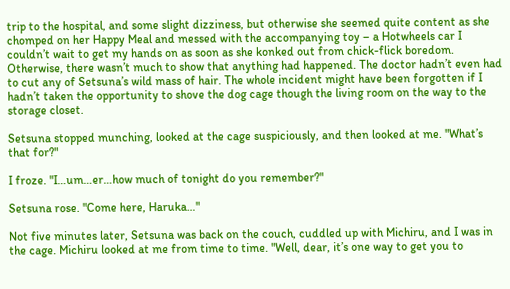trip to the hospital, and some slight dizziness, but otherwise she seemed quite content as she chomped on her Happy Meal and messed with the accompanying toy – a Hotwheels car I couldn’t wait to get my hands on as soon as she konked out from chick-flick boredom. Otherwise, there wasn’t much to show that anything had happened. The doctor hadn’t even had to cut any of Setsuna’s wild mass of hair. The whole incident might have been forgotten if I hadn’t taken the opportunity to shove the dog cage though the living room on the way to the storage closet.

Setsuna stopped munching, looked at the cage suspiciously, and then looked at me. "What’s that for?"

I froze. "I…um…er…how much of tonight do you remember?"

Setsuna rose. "Come here, Haruka…"

Not five minutes later, Setsuna was back on the couch, cuddled up with Michiru, and I was in the cage. Michiru looked at me from time to time. "Well, dear, it’s one way to get you to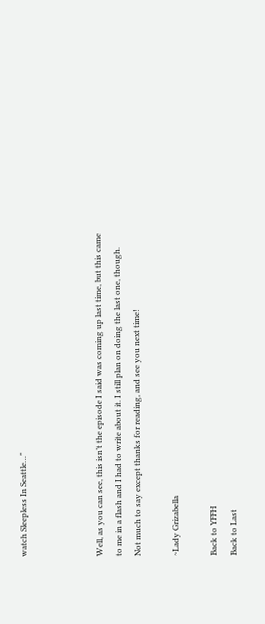watch Sleepless In Seattle…"



Well, as you can see, this isn’t the episode I said was coming up last time, but this came to me in a flash and I had to write about it. I still plan on doing the last one, though. Not much to say except thanks for reading, and see you next time!

~Lady Grizabella

Back to YFFH
Back to Last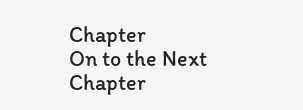Chapter
On to the Next Chapter